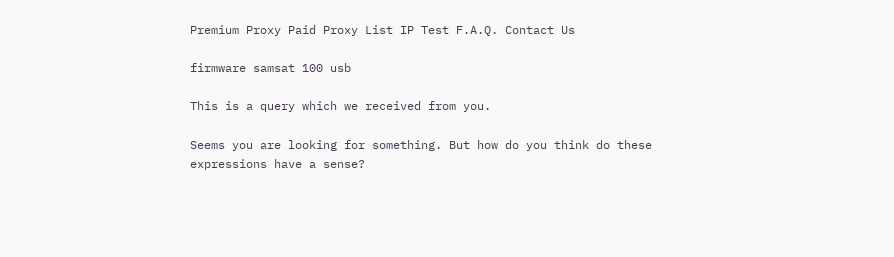Premium Proxy Paid Proxy List IP Test F.A.Q. Contact Us

firmware samsat 100 usb

This is a query which we received from you.

Seems you are looking for something. But how do you think do these expressions have a sense?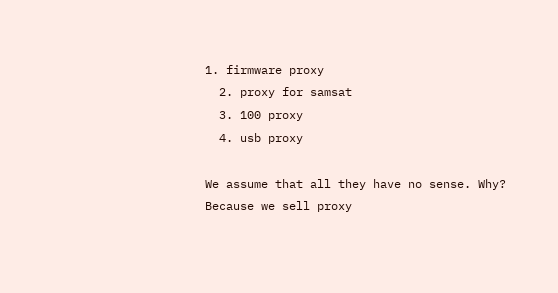1. firmware proxy
  2. proxy for samsat
  3. 100 proxy
  4. usb proxy

We assume that all they have no sense. Why? Because we sell proxy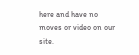here and have no moves or video on our site.